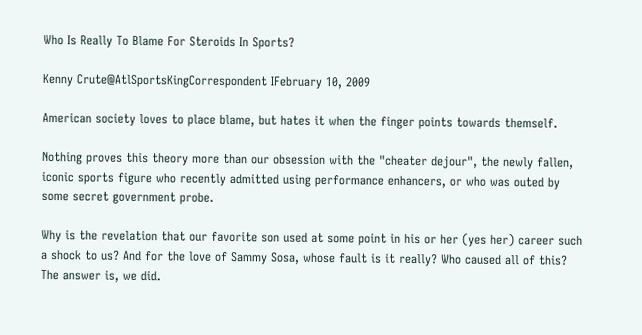Who Is Really To Blame For Steroids In Sports?

Kenny Crute@AtlSportsKingCorrespondent IFebruary 10, 2009

American society loves to place blame, but hates it when the finger points towards themself.

Nothing proves this theory more than our obsession with the "cheater dejour", the newly fallen, iconic sports figure who recently admitted using performance enhancers, or who was outed by some secret government probe.

Why is the revelation that our favorite son used at some point in his or her (yes her) career such a shock to us? And for the love of Sammy Sosa, whose fault is it really? Who caused all of this? The answer is, we did.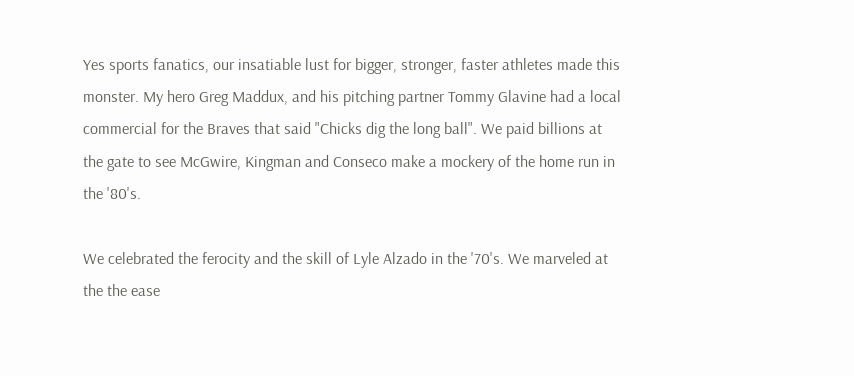Yes sports fanatics, our insatiable lust for bigger, stronger, faster athletes made this monster. My hero Greg Maddux, and his pitching partner Tommy Glavine had a local commercial for the Braves that said "Chicks dig the long ball". We paid billions at the gate to see McGwire, Kingman and Conseco make a mockery of the home run in the '80's.

We celebrated the ferocity and the skill of Lyle Alzado in the '70's. We marveled at the the ease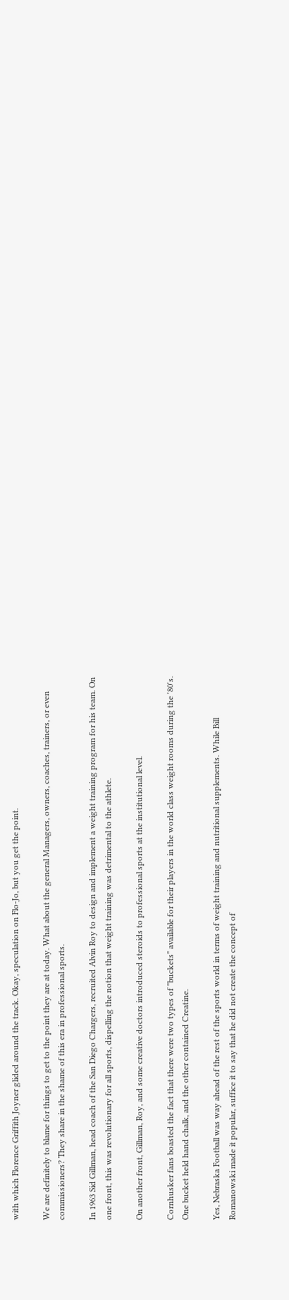with which Florence Griffith Joyner glided around the track. Okay, speculation on Flo-Jo, but you get the point.

We are definitely to blame for things to get to the point they are at today. What about the general Managers, owners, coaches, trainers, or even commissioners? They share in the shame of this era in professional sports.

In 1963 Sid Gillman, head coach of the San Diego Chargers, recruited Alvin Roy to design and implement a weight training program for his team. On one front, this was revolutionary for all sports, dispelling the notion that weight training was detrimental to the athlete.

On another front, Gillman, Roy, and some creative doctors introduced steroids to professional sports at the institutional level.

Cornhusker fans boasted the fact that there were two types of "buckets" available for their players in the world class weight rooms during the '80's. One bucket held hand chalk, and the other contained Creatine.

Yes, Nebraska Football was way ahead of the rest of the sports world in terms of weight training and nutritional supplements. While Bill Romanowski made it popular, suffice it to say that he did not create the concept of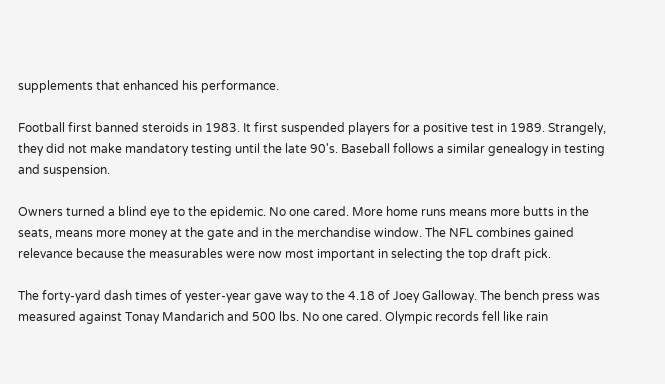supplements that enhanced his performance.

Football first banned steroids in 1983. It first suspended players for a positive test in 1989. Strangely, they did not make mandatory testing until the late 90's. Baseball follows a similar genealogy in testing and suspension.

Owners turned a blind eye to the epidemic. No one cared. More home runs means more butts in the seats, means more money at the gate and in the merchandise window. The NFL combines gained relevance because the measurables were now most important in selecting the top draft pick.

The forty-yard dash times of yester-year gave way to the 4.18 of Joey Galloway. The bench press was measured against Tonay Mandarich and 500 lbs. No one cared. Olympic records fell like rain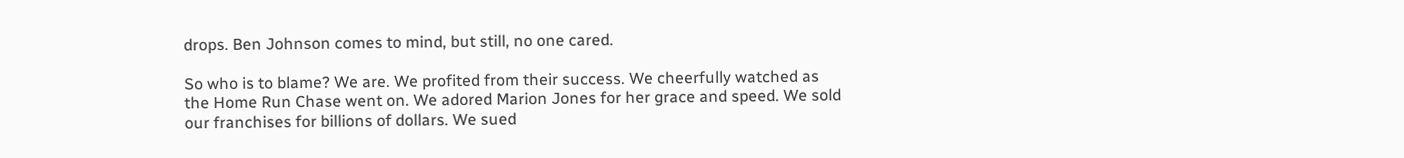drops. Ben Johnson comes to mind, but still, no one cared.

So who is to blame? We are. We profited from their success. We cheerfully watched as  the Home Run Chase went on. We adored Marion Jones for her grace and speed. We sold our franchises for billions of dollars. We sued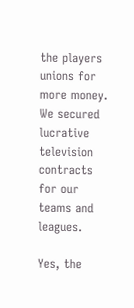the players unions for more money. We secured lucrative television contracts for our teams and leagues.

Yes, the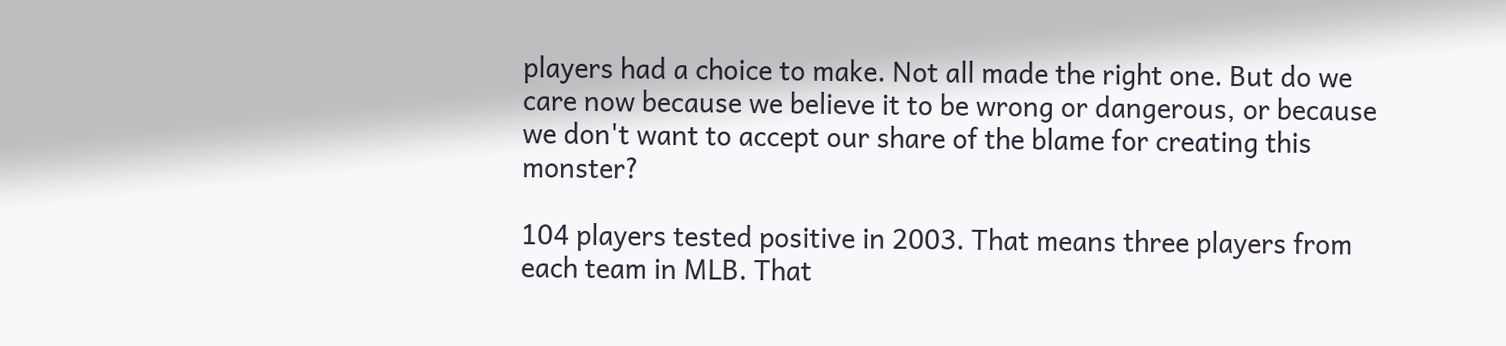players had a choice to make. Not all made the right one. But do we care now because we believe it to be wrong or dangerous, or because we don't want to accept our share of the blame for creating this monster?

104 players tested positive in 2003. That means three players from each team in MLB. That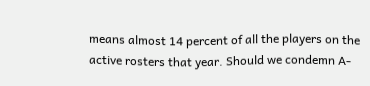means almost 14 percent of all the players on the active rosters that year. Should we condemn A-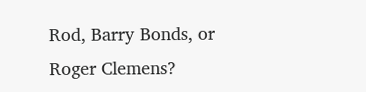Rod, Barry Bonds, or Roger Clemens?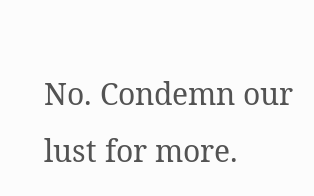No. Condemn our lust for more.